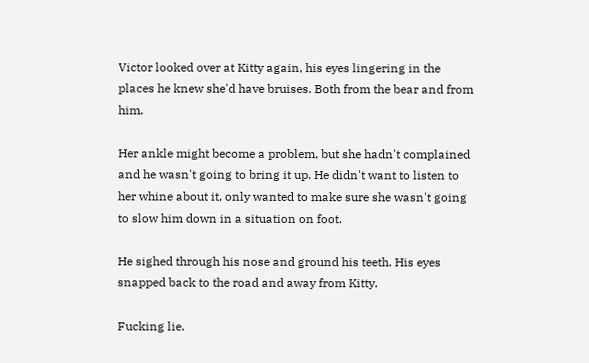Victor looked over at Kitty again, his eyes lingering in the places he knew she'd have bruises. Both from the bear and from him.

Her ankle might become a problem, but she hadn't complained and he wasn't going to bring it up. He didn't want to listen to her whine about it, only wanted to make sure she wasn't going to slow him down in a situation on foot.

He sighed through his nose and ground his teeth. His eyes snapped back to the road and away from Kitty.

Fucking lie.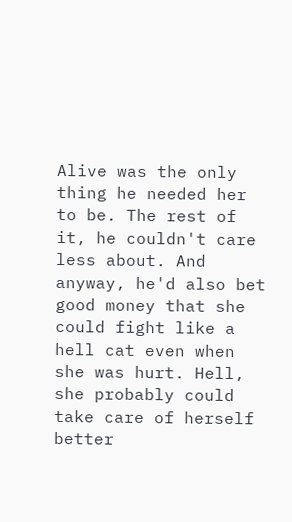Alive was the only thing he needed her to be. The rest of it, he couldn't care less about. And anyway, he'd also bet good money that she could fight like a hell cat even when she was hurt. Hell, she probably could take care of herself better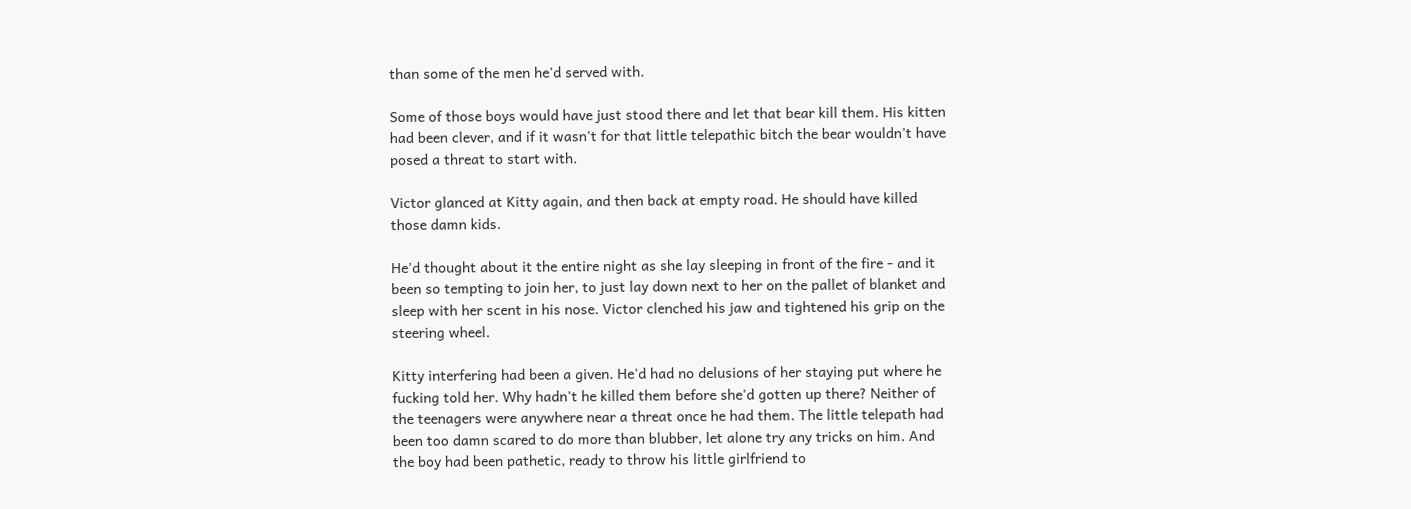than some of the men he'd served with.

Some of those boys would have just stood there and let that bear kill them. His kitten had been clever, and if it wasn't for that little telepathic bitch the bear wouldn't have posed a threat to start with.

Victor glanced at Kitty again, and then back at empty road. He should have killed those damn kids.

He'd thought about it the entire night as she lay sleeping in front of the fire - and it been so tempting to join her, to just lay down next to her on the pallet of blanket and sleep with her scent in his nose. Victor clenched his jaw and tightened his grip on the steering wheel.

Kitty interfering had been a given. He'd had no delusions of her staying put where he fucking told her. Why hadn't he killed them before she'd gotten up there? Neither of the teenagers were anywhere near a threat once he had them. The little telepath had been too damn scared to do more than blubber, let alone try any tricks on him. And the boy had been pathetic, ready to throw his little girlfriend to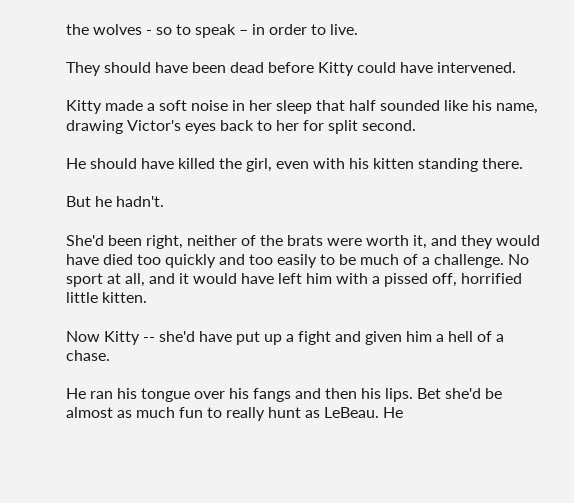the wolves - so to speak – in order to live.

They should have been dead before Kitty could have intervened.

Kitty made a soft noise in her sleep that half sounded like his name, drawing Victor's eyes back to her for split second.

He should have killed the girl, even with his kitten standing there.

But he hadn't.

She'd been right, neither of the brats were worth it, and they would have died too quickly and too easily to be much of a challenge. No sport at all, and it would have left him with a pissed off, horrified little kitten.

Now Kitty -- she'd have put up a fight and given him a hell of a chase.

He ran his tongue over his fangs and then his lips. Bet she'd be almost as much fun to really hunt as LeBeau. He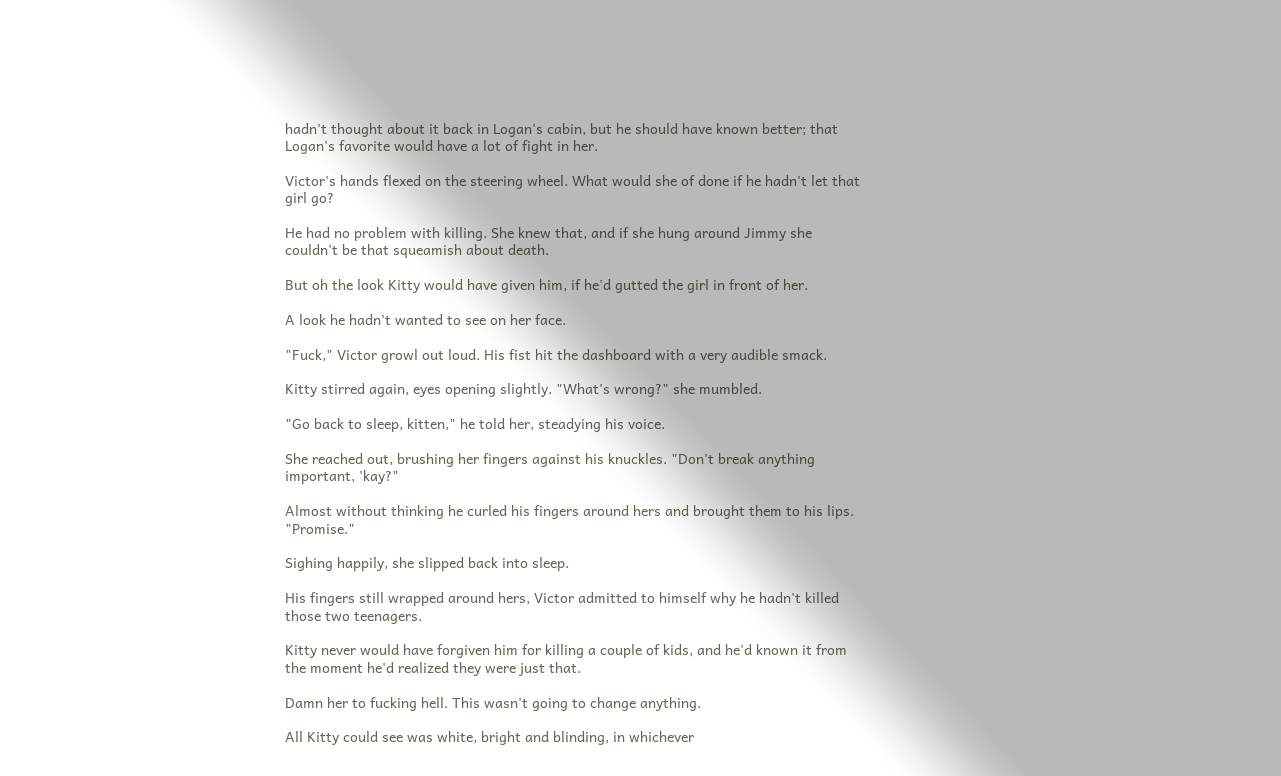hadn't thought about it back in Logan's cabin, but he should have known better; that Logan's favorite would have a lot of fight in her.

Victor's hands flexed on the steering wheel. What would she of done if he hadn't let that girl go?

He had no problem with killing. She knew that, and if she hung around Jimmy she couldn't be that squeamish about death.

But oh the look Kitty would have given him, if he'd gutted the girl in front of her.

A look he hadn't wanted to see on her face.

"Fuck," Victor growl out loud. His fist hit the dashboard with a very audible smack.

Kitty stirred again, eyes opening slightly. "What's wrong?" she mumbled.

"Go back to sleep, kitten," he told her, steadying his voice.

She reached out, brushing her fingers against his knuckles. "Don't break anything important, 'kay?"

Almost without thinking he curled his fingers around hers and brought them to his lips. "Promise."

Sighing happily, she slipped back into sleep.

His fingers still wrapped around hers, Victor admitted to himself why he hadn't killed those two teenagers.

Kitty never would have forgiven him for killing a couple of kids, and he'd known it from the moment he'd realized they were just that.

Damn her to fucking hell. This wasn't going to change anything.

All Kitty could see was white, bright and blinding, in whichever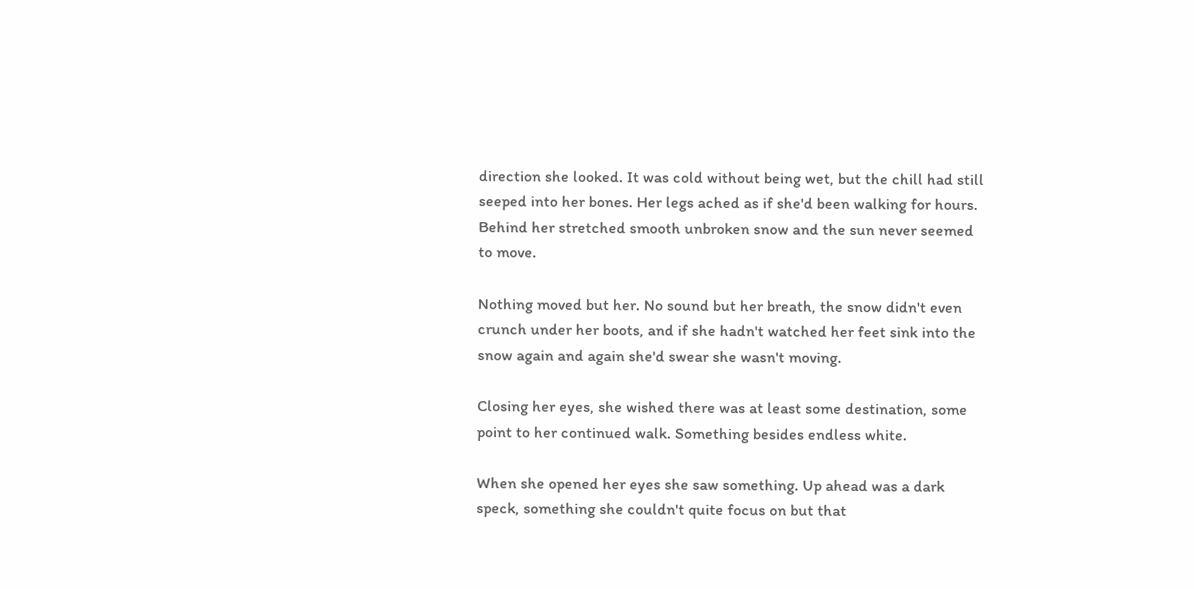direction she looked. It was cold without being wet, but the chill had still seeped into her bones. Her legs ached as if she'd been walking for hours. Behind her stretched smooth unbroken snow and the sun never seemed to move.

Nothing moved but her. No sound but her breath, the snow didn't even crunch under her boots, and if she hadn't watched her feet sink into the snow again and again she'd swear she wasn't moving.

Closing her eyes, she wished there was at least some destination, some point to her continued walk. Something besides endless white.

When she opened her eyes she saw something. Up ahead was a dark speck, something she couldn't quite focus on but that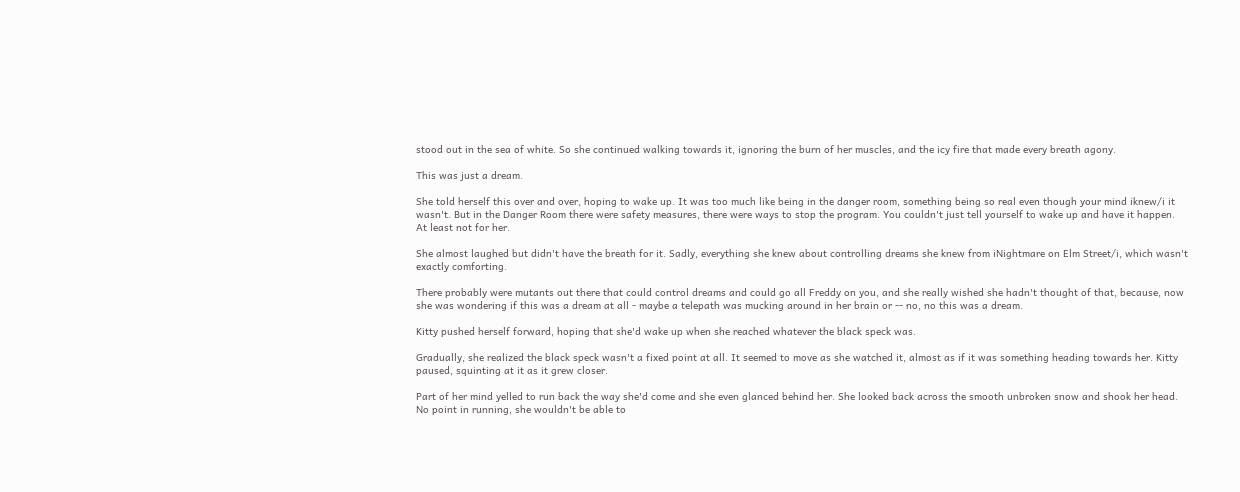stood out in the sea of white. So she continued walking towards it, ignoring the burn of her muscles, and the icy fire that made every breath agony.

This was just a dream.

She told herself this over and over, hoping to wake up. It was too much like being in the danger room, something being so real even though your mind iknew/i it wasn't. But in the Danger Room there were safety measures, there were ways to stop the program. You couldn't just tell yourself to wake up and have it happen. At least not for her.

She almost laughed but didn't have the breath for it. Sadly, everything she knew about controlling dreams she knew from iNightmare on Elm Street/i, which wasn't exactly comforting.

There probably were mutants out there that could control dreams and could go all Freddy on you, and she really wished she hadn't thought of that, because, now she was wondering if this was a dream at all - maybe a telepath was mucking around in her brain or -- no, no this was a dream.

Kitty pushed herself forward, hoping that she'd wake up when she reached whatever the black speck was.

Gradually, she realized the black speck wasn't a fixed point at all. It seemed to move as she watched it, almost as if it was something heading towards her. Kitty paused, squinting at it as it grew closer.

Part of her mind yelled to run back the way she'd come and she even glanced behind her. She looked back across the smooth unbroken snow and shook her head. No point in running, she wouldn't be able to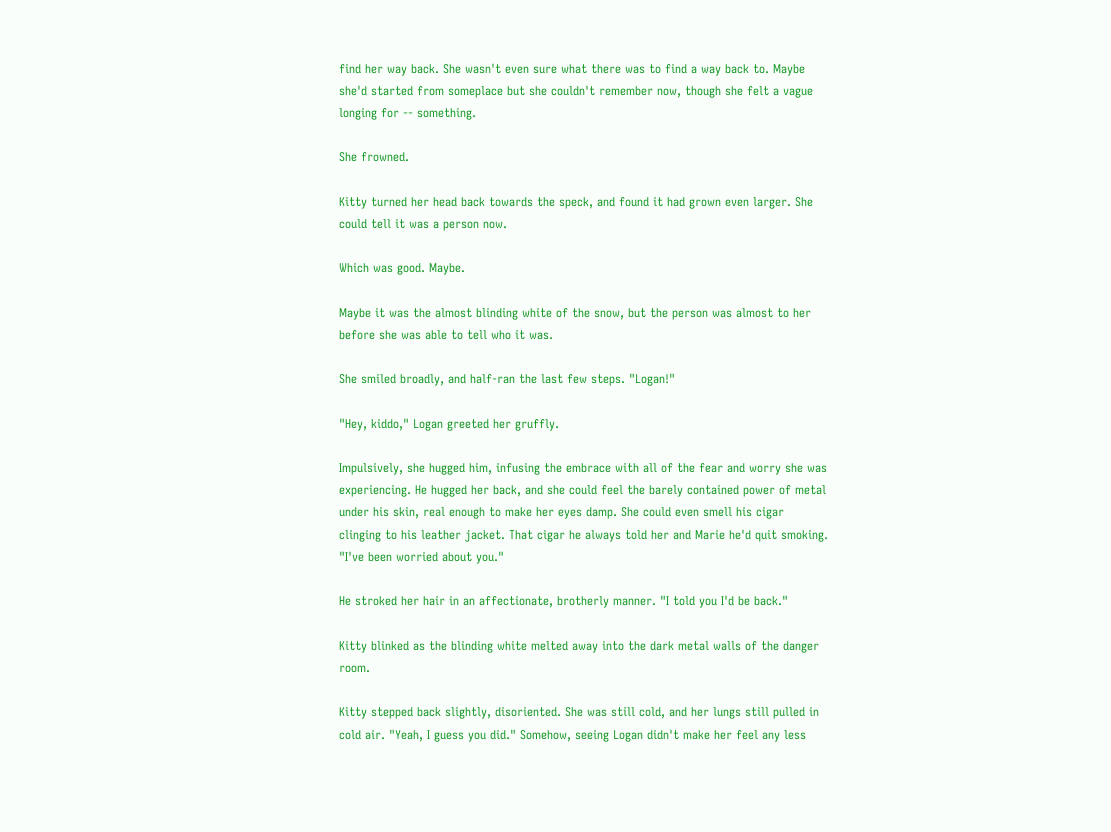find her way back. She wasn't even sure what there was to find a way back to. Maybe she'd started from someplace but she couldn't remember now, though she felt a vague longing for -- something.

She frowned.

Kitty turned her head back towards the speck, and found it had grown even larger. She could tell it was a person now.

Which was good. Maybe.

Maybe it was the almost blinding white of the snow, but the person was almost to her before she was able to tell who it was.

She smiled broadly, and half-ran the last few steps. "Logan!"

"Hey, kiddo," Logan greeted her gruffly.

Impulsively, she hugged him, infusing the embrace with all of the fear and worry she was experiencing. He hugged her back, and she could feel the barely contained power of metal under his skin, real enough to make her eyes damp. She could even smell his cigar clinging to his leather jacket. That cigar he always told her and Marie he'd quit smoking. "I've been worried about you."

He stroked her hair in an affectionate, brotherly manner. "I told you I'd be back."

Kitty blinked as the blinding white melted away into the dark metal walls of the danger room.

Kitty stepped back slightly, disoriented. She was still cold, and her lungs still pulled in cold air. "Yeah, I guess you did." Somehow, seeing Logan didn't make her feel any less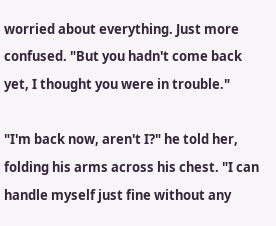worried about everything. Just more confused. "But you hadn't come back yet, I thought you were in trouble."

"I'm back now, aren't I?" he told her, folding his arms across his chest. "I can handle myself just fine without any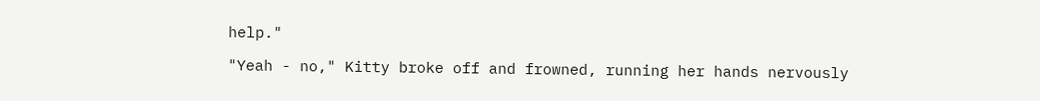help."

"Yeah - no," Kitty broke off and frowned, running her hands nervously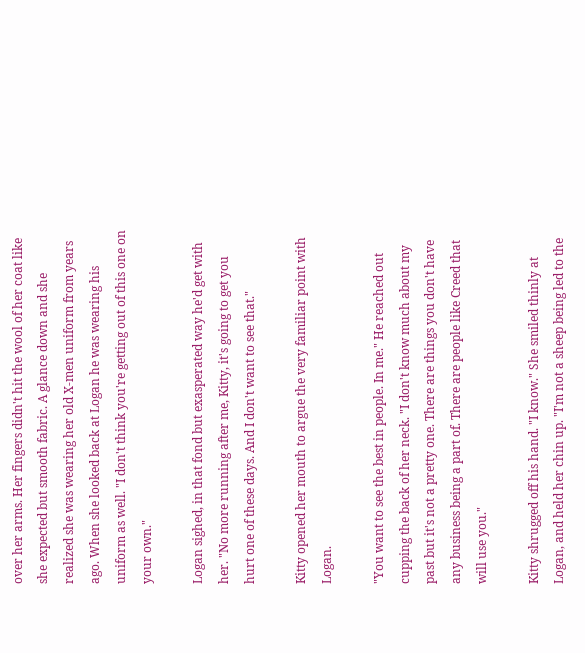over her arms. Her fingers didn't hit the wool of her coat like she expected but smooth fabric. A glance down and she realized she was wearing her old X-men uniform from years ago. When she looked back at Logan he was wearing his uniform as well. "I don't think you're getting out of this one on your own."

Logan sighed, in that fond but exasperated way he'd get with her. "No more running after me, Kitty, it's going to get you hurt one of these days. And I don't want to see that."

Kitty opened her mouth to argue the very familiar point with Logan.

"You want to see the best in people. In me." He reached out cupping the back of her neck. "I don't know much about my past but it's not a pretty one. There are things you don't have any business being a part of. There are people like Creed that will use you."

Kitty shrugged off his hand. "I know." She smiled thinly at Logan, and held her chin up. "I'm not a sheep being led to the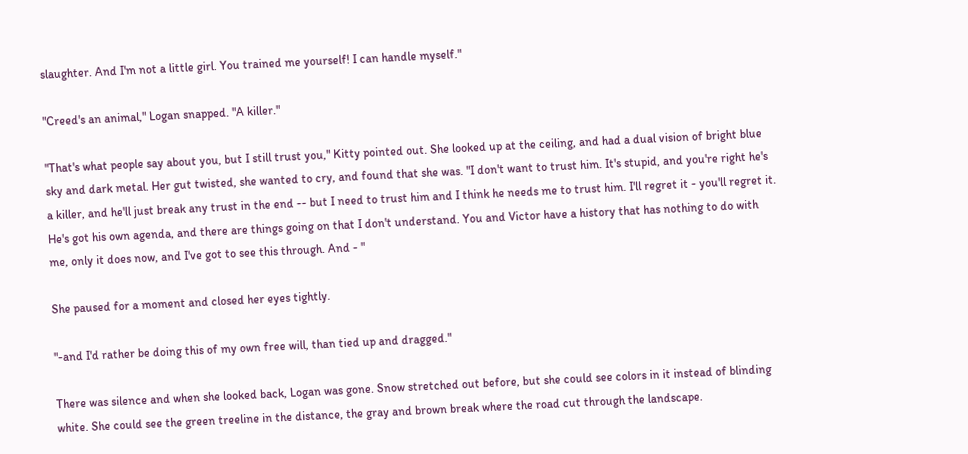slaughter. And I'm not a little girl. You trained me yourself! I can handle myself."

"Creed's an animal," Logan snapped. "A killer."

"That's what people say about you, but I still trust you," Kitty pointed out. She looked up at the ceiling, and had a dual vision of bright blue sky and dark metal. Her gut twisted, she wanted to cry, and found that she was. "I don't want to trust him. It's stupid, and you're right he's a killer, and he'll just break any trust in the end -- but I need to trust him and I think he needs me to trust him. I'll regret it - you'll regret it. He's got his own agenda, and there are things going on that I don't understand. You and Victor have a history that has nothing to do with me, only it does now, and I've got to see this through. And - "

She paused for a moment and closed her eyes tightly.

"-and I'd rather be doing this of my own free will, than tied up and dragged."

There was silence and when she looked back, Logan was gone. Snow stretched out before, but she could see colors in it instead of blinding white. She could see the green treeline in the distance, the gray and brown break where the road cut through the landscape.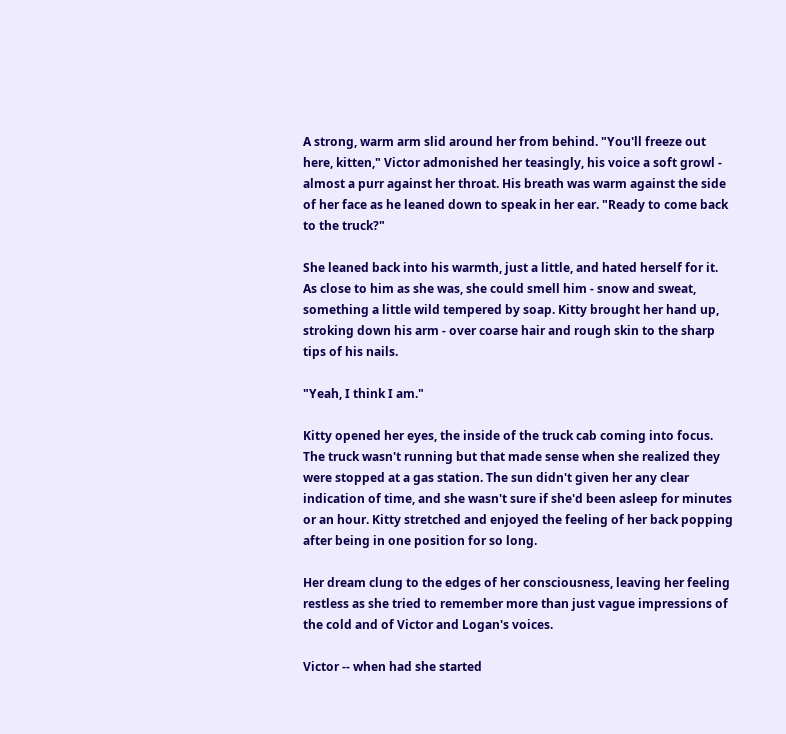A strong, warm arm slid around her from behind. "You'll freeze out here, kitten," Victor admonished her teasingly, his voice a soft growl - almost a purr against her throat. His breath was warm against the side of her face as he leaned down to speak in her ear. "Ready to come back to the truck?"

She leaned back into his warmth, just a little, and hated herself for it. As close to him as she was, she could smell him - snow and sweat, something a little wild tempered by soap. Kitty brought her hand up, stroking down his arm - over coarse hair and rough skin to the sharp tips of his nails.

"Yeah, I think I am."

Kitty opened her eyes, the inside of the truck cab coming into focus. The truck wasn't running but that made sense when she realized they were stopped at a gas station. The sun didn't given her any clear indication of time, and she wasn't sure if she'd been asleep for minutes or an hour. Kitty stretched and enjoyed the feeling of her back popping after being in one position for so long.

Her dream clung to the edges of her consciousness, leaving her feeling restless as she tried to remember more than just vague impressions of the cold and of Victor and Logan's voices.

Victor -- when had she started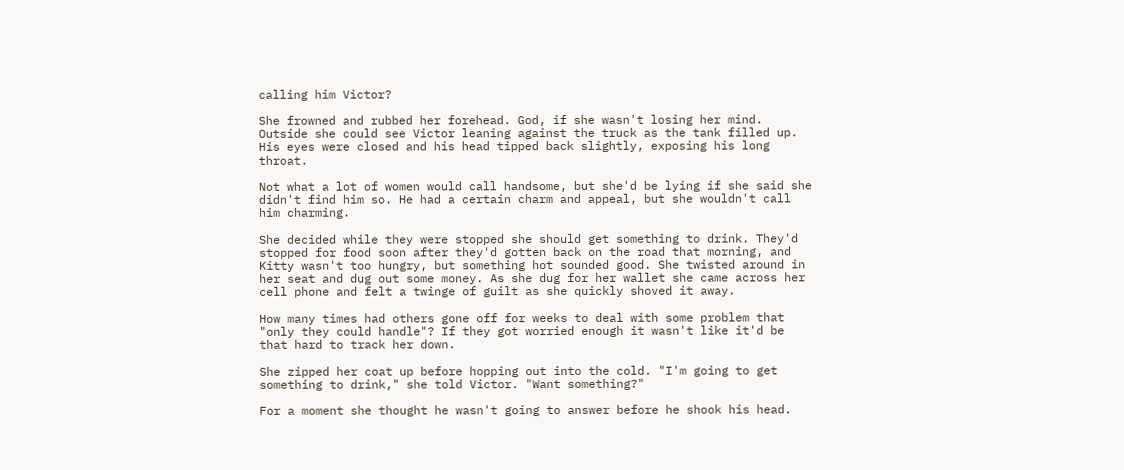calling him Victor?

She frowned and rubbed her forehead. God, if she wasn't losing her mind. Outside she could see Victor leaning against the truck as the tank filled up. His eyes were closed and his head tipped back slightly, exposing his long throat.

Not what a lot of women would call handsome, but she'd be lying if she said she didn't find him so. He had a certain charm and appeal, but she wouldn't call him charming.

She decided while they were stopped she should get something to drink. They'd stopped for food soon after they'd gotten back on the road that morning, and Kitty wasn't too hungry, but something hot sounded good. She twisted around in her seat and dug out some money. As she dug for her wallet she came across her cell phone and felt a twinge of guilt as she quickly shoved it away.

How many times had others gone off for weeks to deal with some problem that "only they could handle"? If they got worried enough it wasn't like it'd be that hard to track her down.

She zipped her coat up before hopping out into the cold. "I'm going to get something to drink," she told Victor. "Want something?"

For a moment she thought he wasn't going to answer before he shook his head.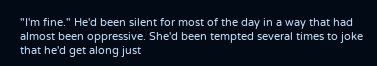"I'm fine." He'd been silent for most of the day in a way that had almost been oppressive. She'd been tempted several times to joke that he'd get along just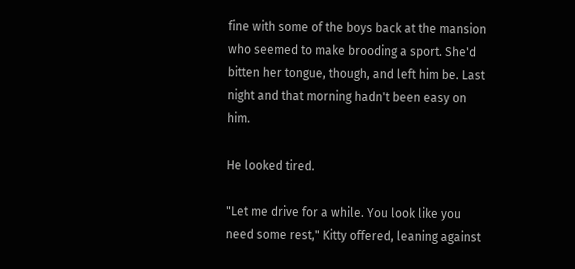fine with some of the boys back at the mansion who seemed to make brooding a sport. She'd bitten her tongue, though, and left him be. Last night and that morning hadn't been easy on him.

He looked tired.

"Let me drive for a while. You look like you need some rest," Kitty offered, leaning against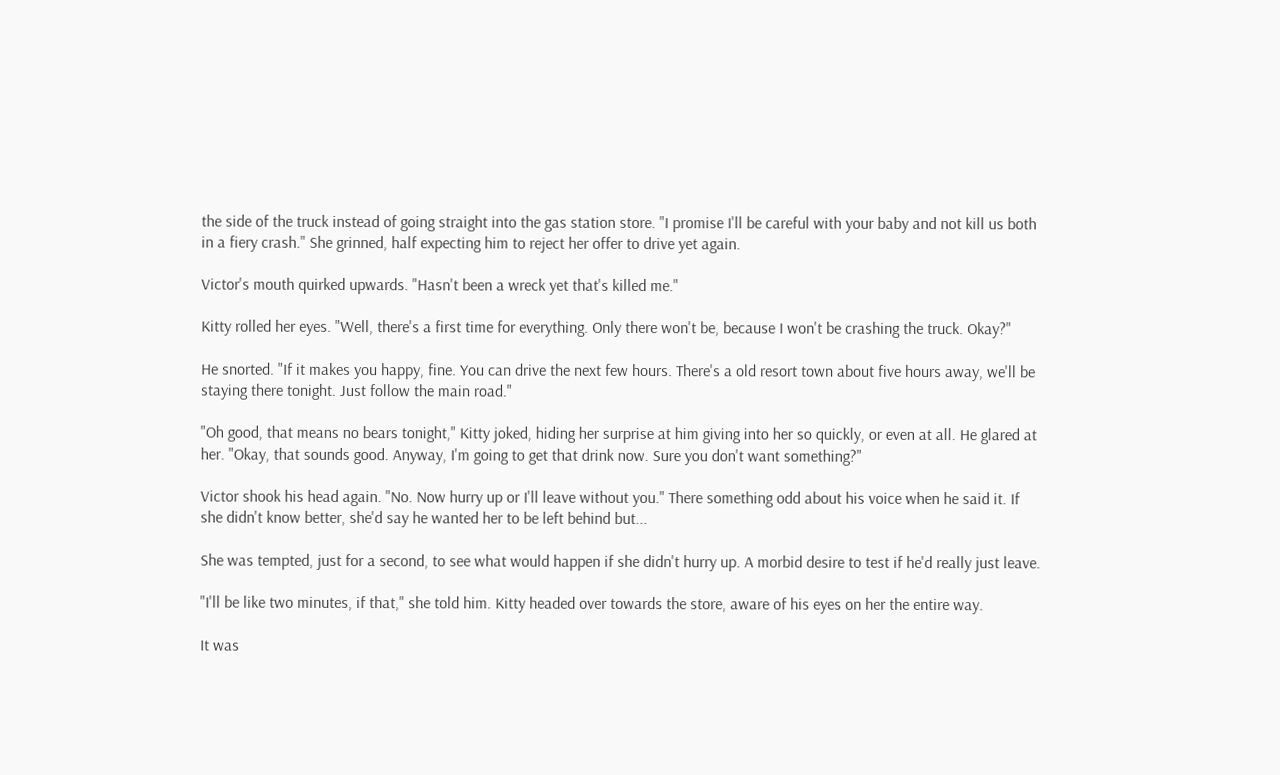the side of the truck instead of going straight into the gas station store. "I promise I'll be careful with your baby and not kill us both in a fiery crash." She grinned, half expecting him to reject her offer to drive yet again.

Victor's mouth quirked upwards. "Hasn't been a wreck yet that's killed me."

Kitty rolled her eyes. "Well, there's a first time for everything. Only there won't be, because I won't be crashing the truck. Okay?"

He snorted. "If it makes you happy, fine. You can drive the next few hours. There's a old resort town about five hours away, we'll be staying there tonight. Just follow the main road."

"Oh good, that means no bears tonight," Kitty joked, hiding her surprise at him giving into her so quickly, or even at all. He glared at her. "Okay, that sounds good. Anyway, I'm going to get that drink now. Sure you don't want something?"

Victor shook his head again. "No. Now hurry up or I'll leave without you." There something odd about his voice when he said it. If she didn't know better, she'd say he wanted her to be left behind but...

She was tempted, just for a second, to see what would happen if she didn't hurry up. A morbid desire to test if he'd really just leave.

"I'll be like two minutes, if that," she told him. Kitty headed over towards the store, aware of his eyes on her the entire way.

It was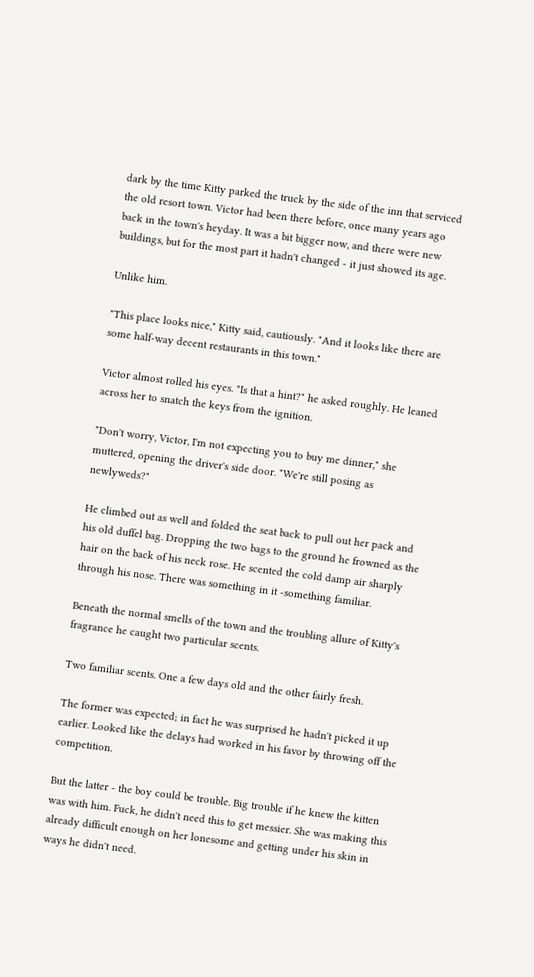dark by the time Kitty parked the truck by the side of the inn that serviced the old resort town. Victor had been there before, once many years ago back in the town's heyday. It was a bit bigger now, and there were new buildings, but for the most part it hadn't changed - it just showed its age.

Unlike him.

"This place looks nice," Kitty said, cautiously. "And it looks like there are some half-way decent restaurants in this town."

Victor almost rolled his eyes. "Is that a hint?" he asked roughly. He leaned across her to snatch the keys from the ignition.

"Don't worry, Victor, I'm not expecting you to buy me dinner," she muttered, opening the driver's side door. "We're still posing as newlyweds?"

He climbed out as well and folded the seat back to pull out her pack and his old duffel bag. Dropping the two bags to the ground he frowned as the hair on the back of his neck rose. He scented the cold damp air sharply through his nose. There was something in it -something familiar.

Beneath the normal smells of the town and the troubling allure of Kitty's fragrance he caught two particular scents.

Two familiar scents. One a few days old and the other fairly fresh.

The former was expected; in fact he was surprised he hadn't picked it up earlier. Looked like the delays had worked in his favor by throwing off the competition.

But the latter - the boy could be trouble. Big trouble if he knew the kitten was with him. Fuck, he didn't need this to get messier. She was making this already difficult enough on her lonesome and getting under his skin in ways he didn't need.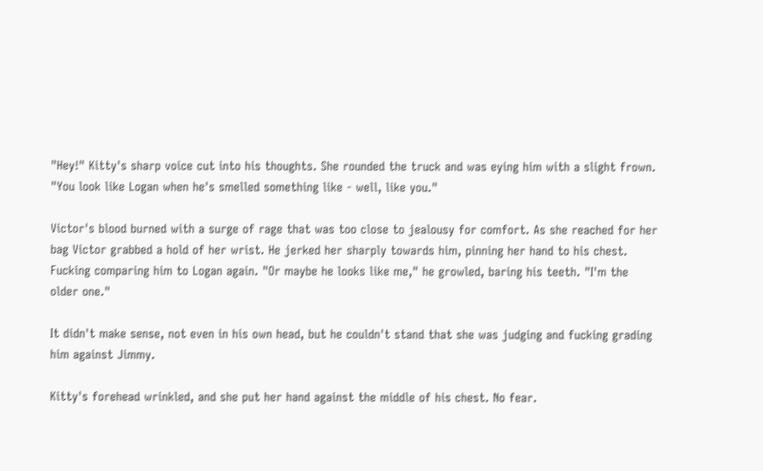"Hey!" Kitty's sharp voice cut into his thoughts. She rounded the truck and was eying him with a slight frown. "You look like Logan when he's smelled something like - well, like you."

Victor's blood burned with a surge of rage that was too close to jealousy for comfort. As she reached for her bag Victor grabbed a hold of her wrist. He jerked her sharply towards him, pinning her hand to his chest. Fucking comparing him to Logan again. "Or maybe he looks like me," he growled, baring his teeth. "I'm the older one."

It didn't make sense, not even in his own head, but he couldn't stand that she was judging and fucking grading him against Jimmy.

Kitty's forehead wrinkled, and she put her hand against the middle of his chest. No fear.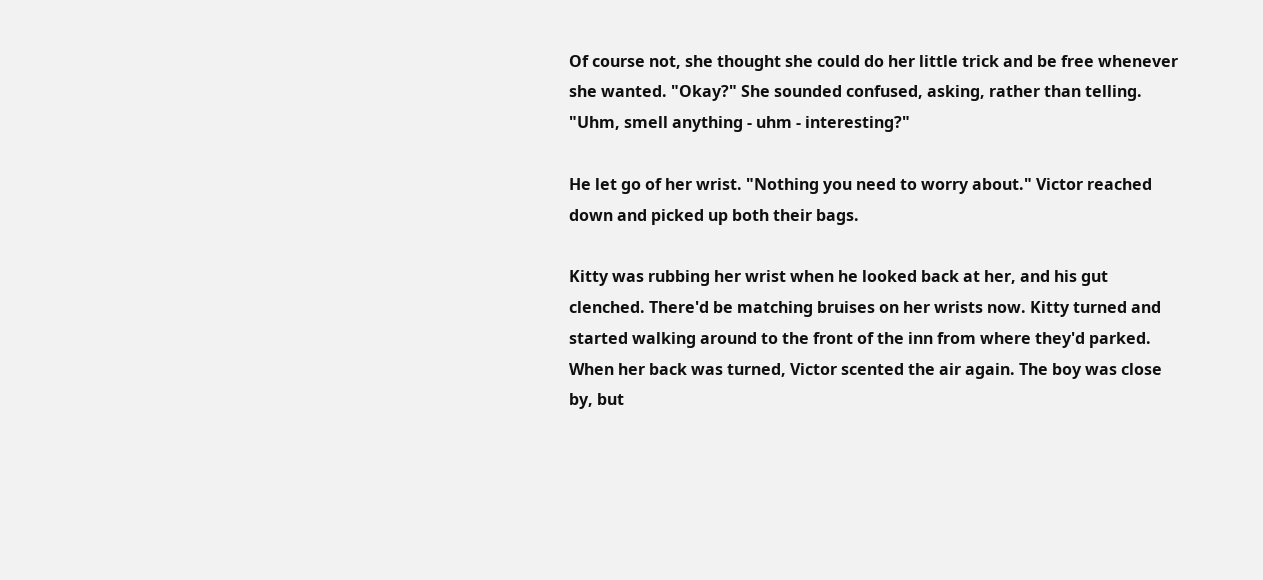Of course not, she thought she could do her little trick and be free whenever she wanted. "Okay?" She sounded confused, asking, rather than telling. "Uhm, smell anything - uhm - interesting?"

He let go of her wrist. "Nothing you need to worry about." Victor reached down and picked up both their bags.

Kitty was rubbing her wrist when he looked back at her, and his gut clenched. There'd be matching bruises on her wrists now. Kitty turned and started walking around to the front of the inn from where they'd parked. When her back was turned, Victor scented the air again. The boy was close by, but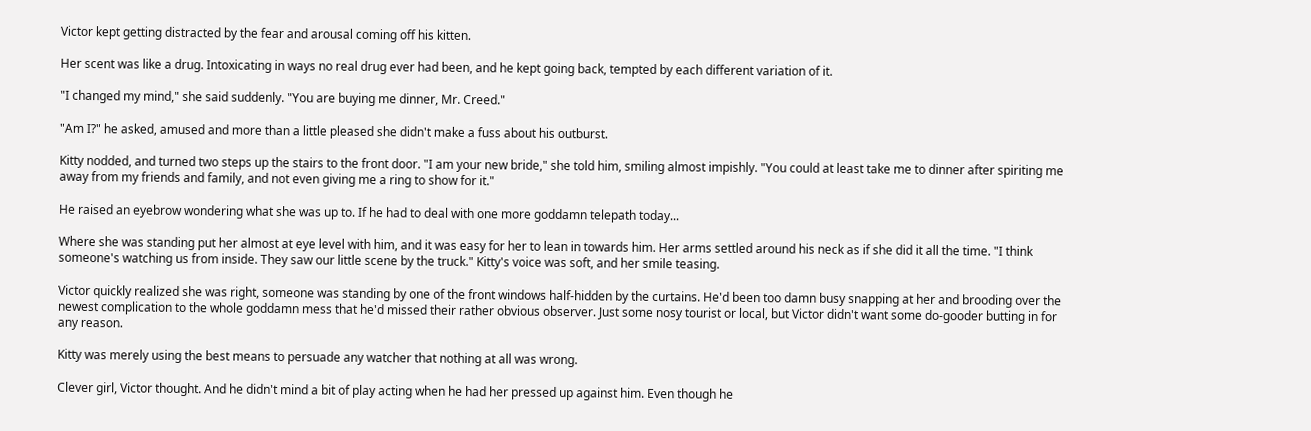Victor kept getting distracted by the fear and arousal coming off his kitten.

Her scent was like a drug. Intoxicating in ways no real drug ever had been, and he kept going back, tempted by each different variation of it.

"I changed my mind," she said suddenly. "You are buying me dinner, Mr. Creed."

"Am I?" he asked, amused and more than a little pleased she didn't make a fuss about his outburst.

Kitty nodded, and turned two steps up the stairs to the front door. "I am your new bride," she told him, smiling almost impishly. "You could at least take me to dinner after spiriting me away from my friends and family, and not even giving me a ring to show for it."

He raised an eyebrow wondering what she was up to. If he had to deal with one more goddamn telepath today...

Where she was standing put her almost at eye level with him, and it was easy for her to lean in towards him. Her arms settled around his neck as if she did it all the time. "I think someone's watching us from inside. They saw our little scene by the truck." Kitty's voice was soft, and her smile teasing.

Victor quickly realized she was right, someone was standing by one of the front windows half-hidden by the curtains. He'd been too damn busy snapping at her and brooding over the newest complication to the whole goddamn mess that he'd missed their rather obvious observer. Just some nosy tourist or local, but Victor didn't want some do-gooder butting in for any reason.

Kitty was merely using the best means to persuade any watcher that nothing at all was wrong.

Clever girl, Victor thought. And he didn't mind a bit of play acting when he had her pressed up against him. Even though he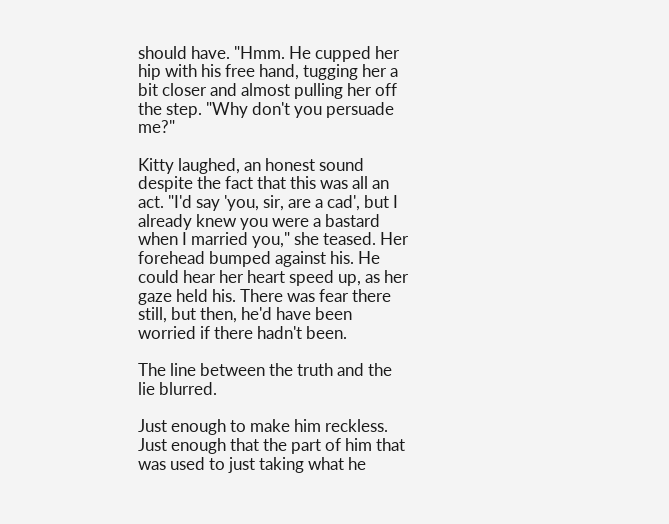should have. "Hmm. He cupped her hip with his free hand, tugging her a bit closer and almost pulling her off the step. "Why don't you persuade me?"

Kitty laughed, an honest sound despite the fact that this was all an act. "I'd say 'you, sir, are a cad', but I already knew you were a bastard when I married you," she teased. Her forehead bumped against his. He could hear her heart speed up, as her gaze held his. There was fear there still, but then, he'd have been worried if there hadn't been.

The line between the truth and the lie blurred.

Just enough to make him reckless. Just enough that the part of him that was used to just taking what he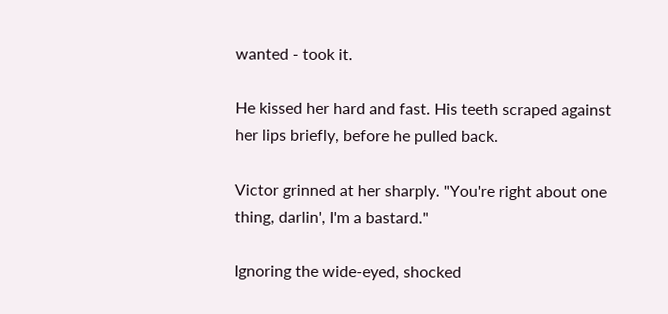wanted - took it.

He kissed her hard and fast. His teeth scraped against her lips briefly, before he pulled back.

Victor grinned at her sharply. "You're right about one thing, darlin', I'm a bastard."

Ignoring the wide-eyed, shocked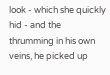look - which she quickly hid - and the thrumming in his own veins, he picked up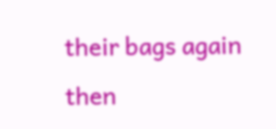their bags again then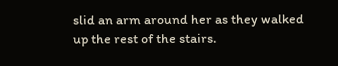slid an arm around her as they walked up the rest of the stairs.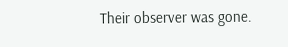Their observer was gone.